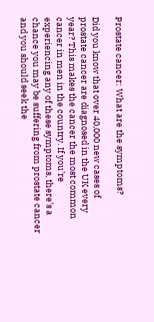Prostate cancer: What are the symptoms?

Did you know that over 40,000 new cases of prostate cancer are diagnosed in the UK every year? This makes the cancer the most common cancer in men in the country. If you’re experiencing any of these symptoms, there’s a chance you may be suffering from prostate cancer and you should seek the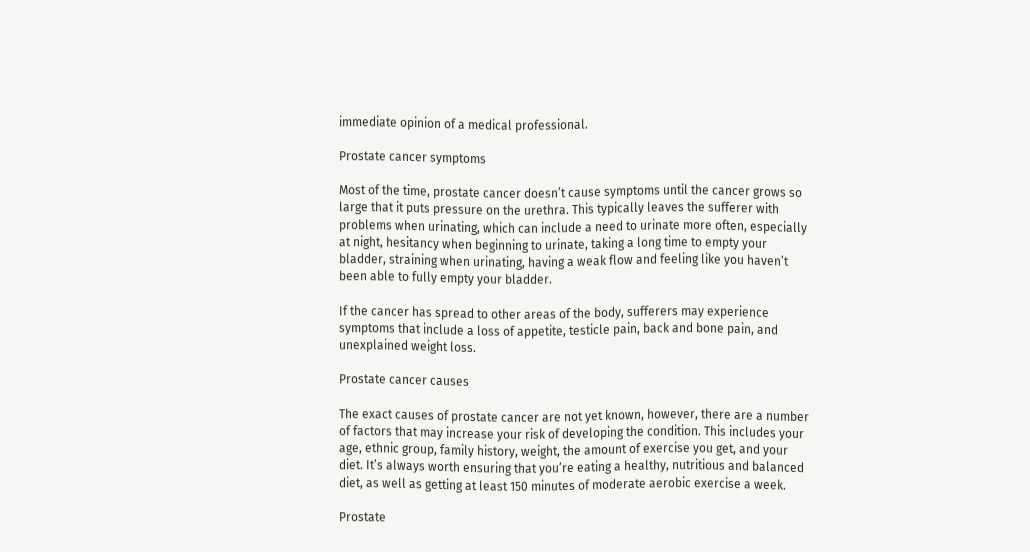immediate opinion of a medical professional.

Prostate cancer symptoms

Most of the time, prostate cancer doesn’t cause symptoms until the cancer grows so large that it puts pressure on the urethra. This typically leaves the sufferer with problems when urinating, which can include a need to urinate more often, especially at night, hesitancy when beginning to urinate, taking a long time to empty your bladder, straining when urinating, having a weak flow and feeling like you haven’t been able to fully empty your bladder.

If the cancer has spread to other areas of the body, sufferers may experience symptoms that include a loss of appetite, testicle pain, back and bone pain, and unexplained weight loss.

Prostate cancer causes

The exact causes of prostate cancer are not yet known, however, there are a number of factors that may increase your risk of developing the condition. This includes your age, ethnic group, family history, weight, the amount of exercise you get, and your diet. It’s always worth ensuring that you’re eating a healthy, nutritious and balanced diet, as well as getting at least 150 minutes of moderate aerobic exercise a week.

Prostate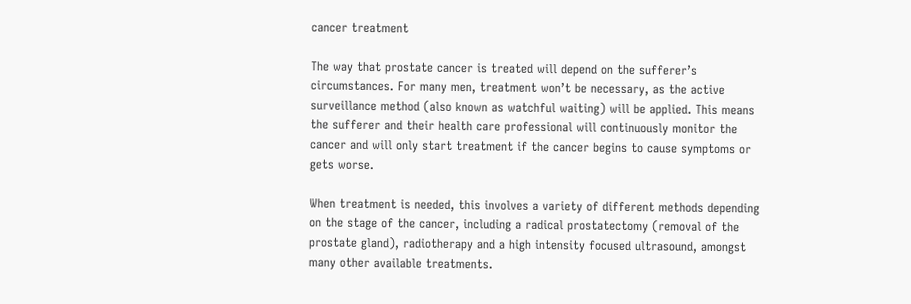cancer treatment

The way that prostate cancer is treated will depend on the sufferer’s circumstances. For many men, treatment won’t be necessary, as the active surveillance method (also known as watchful waiting) will be applied. This means the sufferer and their health care professional will continuously monitor the cancer and will only start treatment if the cancer begins to cause symptoms or gets worse.

When treatment is needed, this involves a variety of different methods depending on the stage of the cancer, including a radical prostatectomy (removal of the prostate gland), radiotherapy and a high intensity focused ultrasound, amongst many other available treatments.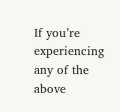If you’re experiencing any of the above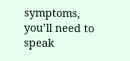symptoms, you’ll need to speak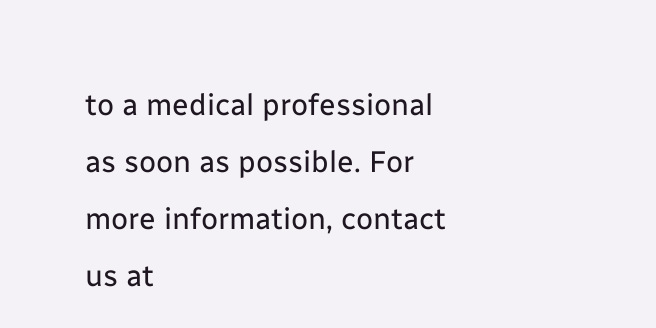to a medical professional as soon as possible. For more information, contact us at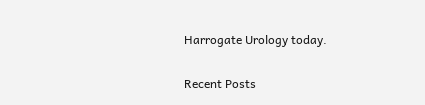Harrogate Urology today.

Recent Posts